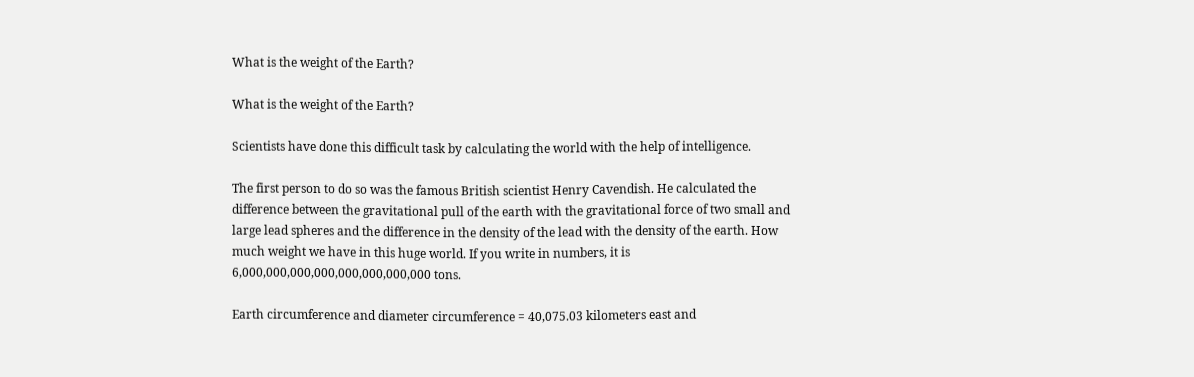What is the weight of the Earth?

What is the weight of the Earth?

Scientists have done this difficult task by calculating the world with the help of intelligence.

The first person to do so was the famous British scientist Henry Cavendish. He calculated the difference between the gravitational pull of the earth with the gravitational force of two small and large lead spheres and the difference in the density of the lead with the density of the earth. How much weight we have in this huge world. If you write in numbers, it is 6,000,000,000,000,000,000,000,000 tons.

Earth circumference and diameter circumference = 40,075.03 kilometers east and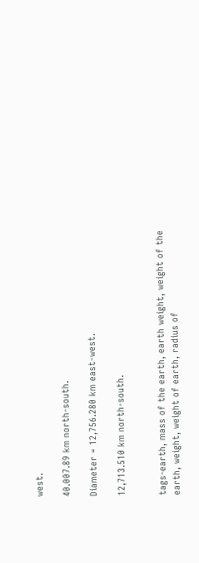west.

40.007.89 km north-south.

Diameter = 12,756.280 km east-west.

12,713.510 km north-south.


tags-earth, mass of the earth, earth weight, weight of the earth, weight, weight of earth, radius of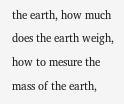the earth, how much does the earth weigh, how to mesure the mass of the earth,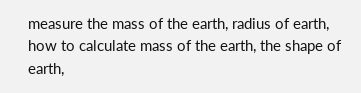measure the mass of the earth, radius of earth, how to calculate mass of the earth, the shape of earth,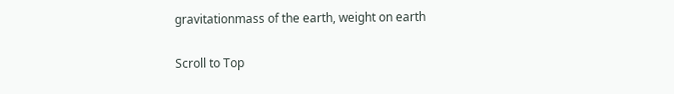gravitationmass of the earth, weight on earth

Scroll to Top